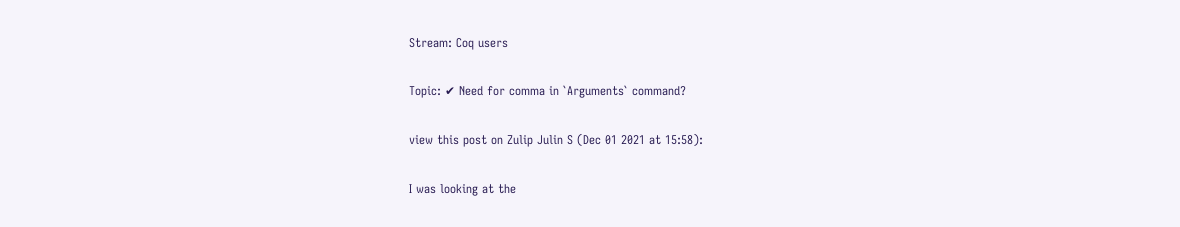Stream: Coq users

Topic: ✔ Need for comma in `Arguments` command?

view this post on Zulip Julin S (Dec 01 2021 at 15:58):

I was looking at the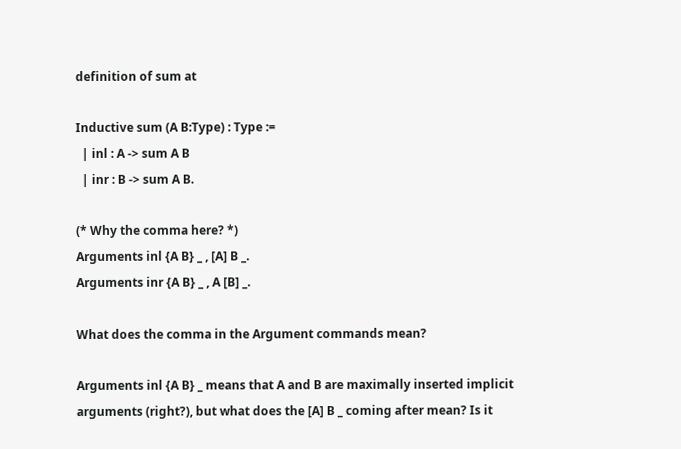definition of sum at

Inductive sum (A B:Type) : Type :=
  | inl : A -> sum A B
  | inr : B -> sum A B.

(* Why the comma here? *)
Arguments inl {A B} _ , [A] B _.
Arguments inr {A B} _ , A [B] _.

What does the comma in the Argument commands mean?

Arguments inl {A B} _ means that A and B are maximally inserted implicit arguments (right?), but what does the [A] B _ coming after mean? Is it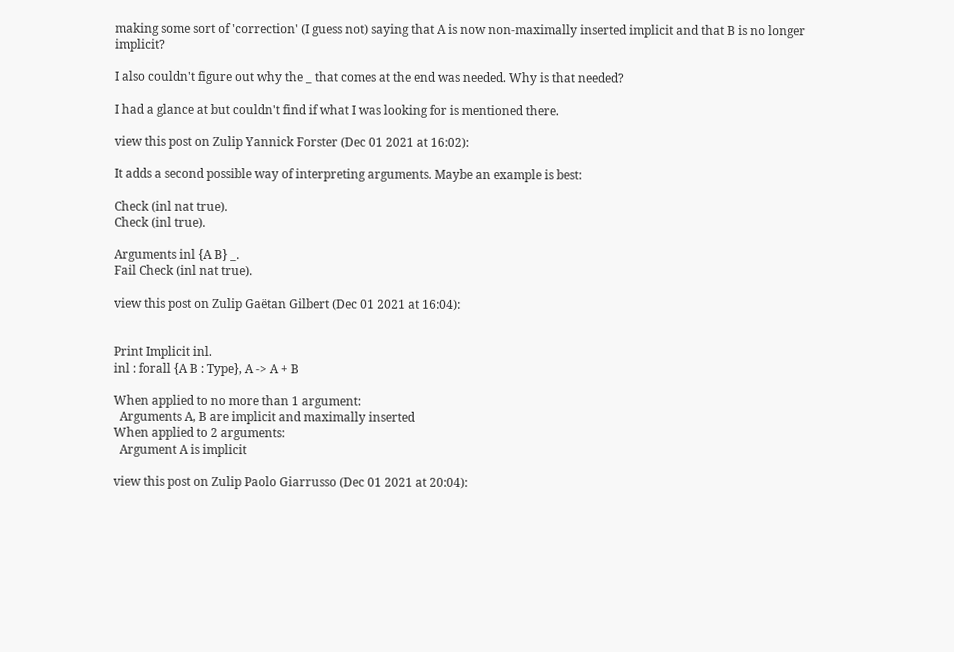making some sort of 'correction' (I guess not) saying that A is now non-maximally inserted implicit and that B is no longer implicit?

I also couldn't figure out why the _ that comes at the end was needed. Why is that needed?

I had a glance at but couldn't find if what I was looking for is mentioned there.

view this post on Zulip Yannick Forster (Dec 01 2021 at 16:02):

It adds a second possible way of interpreting arguments. Maybe an example is best:

Check (inl nat true).
Check (inl true).

Arguments inl {A B} _.
Fail Check (inl nat true).

view this post on Zulip Gaëtan Gilbert (Dec 01 2021 at 16:04):


Print Implicit inl.
inl : forall {A B : Type}, A -> A + B

When applied to no more than 1 argument:
  Arguments A, B are implicit and maximally inserted
When applied to 2 arguments:
  Argument A is implicit

view this post on Zulip Paolo Giarrusso (Dec 01 2021 at 20:04):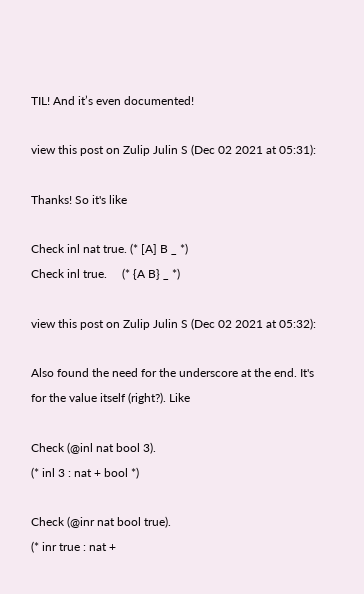TIL! And it’s even documented!

view this post on Zulip Julin S (Dec 02 2021 at 05:31):

Thanks! So it's like

Check inl nat true. (* [A] B _ *)
Check inl true.     (* {A B} _ *)

view this post on Zulip Julin S (Dec 02 2021 at 05:32):

Also found the need for the underscore at the end. It's for the value itself (right?). Like

Check (@inl nat bool 3).
(* inl 3 : nat + bool *)

Check (@inr nat bool true).
(* inr true : nat +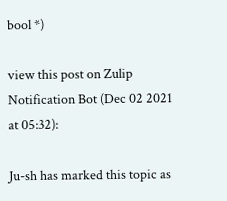bool *)

view this post on Zulip Notification Bot (Dec 02 2021 at 05:32):

Ju-sh has marked this topic as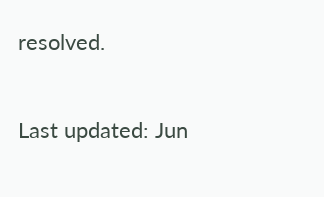resolved.

Last updated: Jun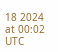18 2024 at 00:02 UTC